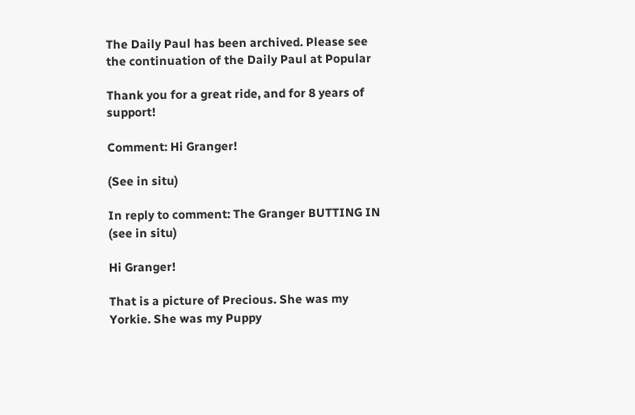The Daily Paul has been archived. Please see the continuation of the Daily Paul at Popular

Thank you for a great ride, and for 8 years of support!

Comment: Hi Granger!

(See in situ)

In reply to comment: The Granger BUTTING IN (see in situ)

Hi Granger!

That is a picture of Precious. She was my Yorkie. She was my Puppy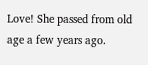Love! She passed from old age a few years ago.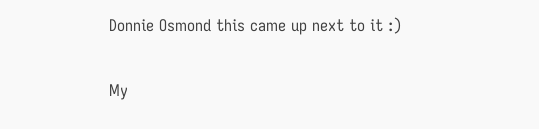Donnie Osmond this came up next to it :)

My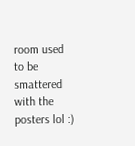room used to be smattered with the posters lol :)